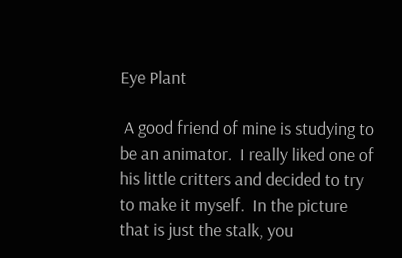Eye Plant

 A good friend of mine is studying to be an animator.  I really liked one of his little critters and decided to try to make it myself.  In the picture that is just the stalk, you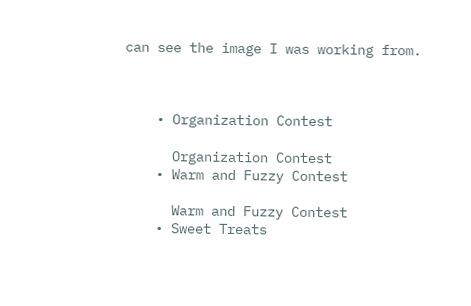can see the image I was working from.



    • Organization Contest

      Organization Contest
    • Warm and Fuzzy Contest

      Warm and Fuzzy Contest
    • Sweet Treats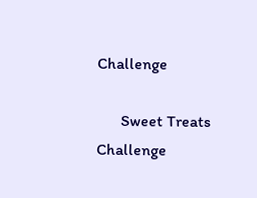Challenge

      Sweet Treats Challenge